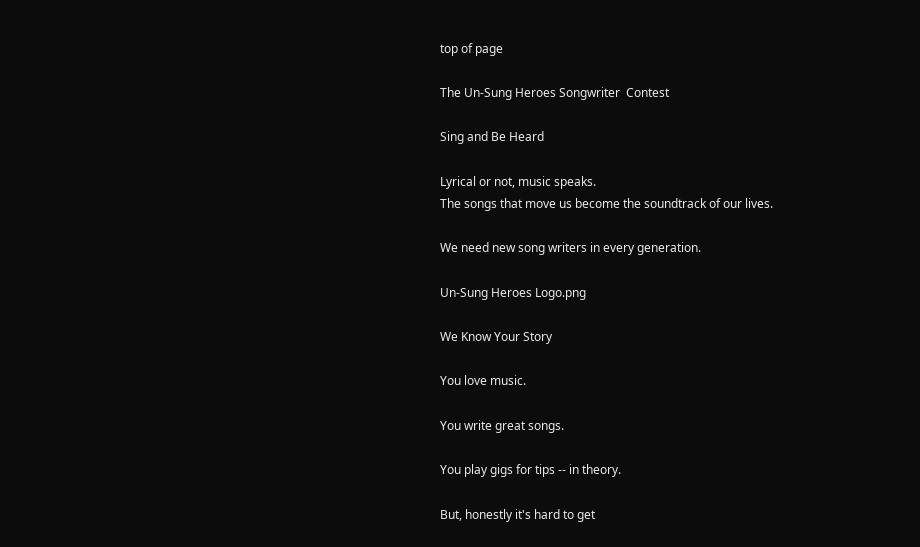top of page

The Un-Sung Heroes Songwriter  Contest

Sing and Be Heard

Lyrical or not, music speaks.
The songs that move us become the soundtrack of our lives.

We need new song writers in every generation.

Un-Sung Heroes Logo.png

We Know Your Story

You love music.

You write great songs.

You play gigs for tips -- in theory.

But, honestly it's hard to get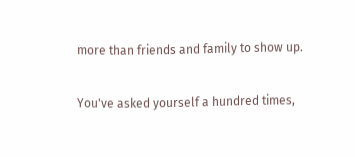more than friends and family to show up.

You've asked yourself a hundred times,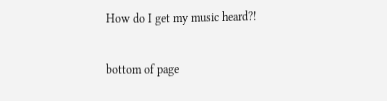How do I get my music heard?!

bottom of page